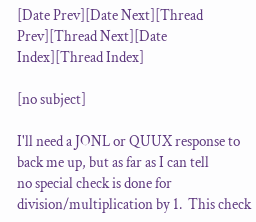[Date Prev][Date Next][Thread Prev][Thread Next][Date Index][Thread Index]

[no subject]

I'll need a JONL or QUUX response to back me up, but as far as I can tell
no special check is done for division/multiplication by 1.  This check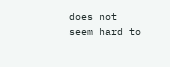does not
seem hard to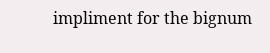impliment for the bignum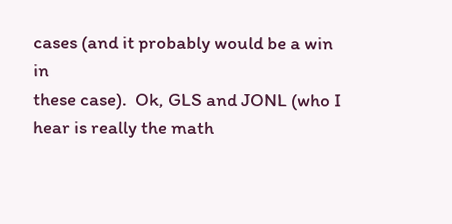cases (and it probably would be a win in
these case).  Ok, GLS and JONL (who I hear is really the math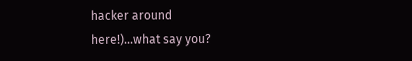hacker around
here!)...what say you?